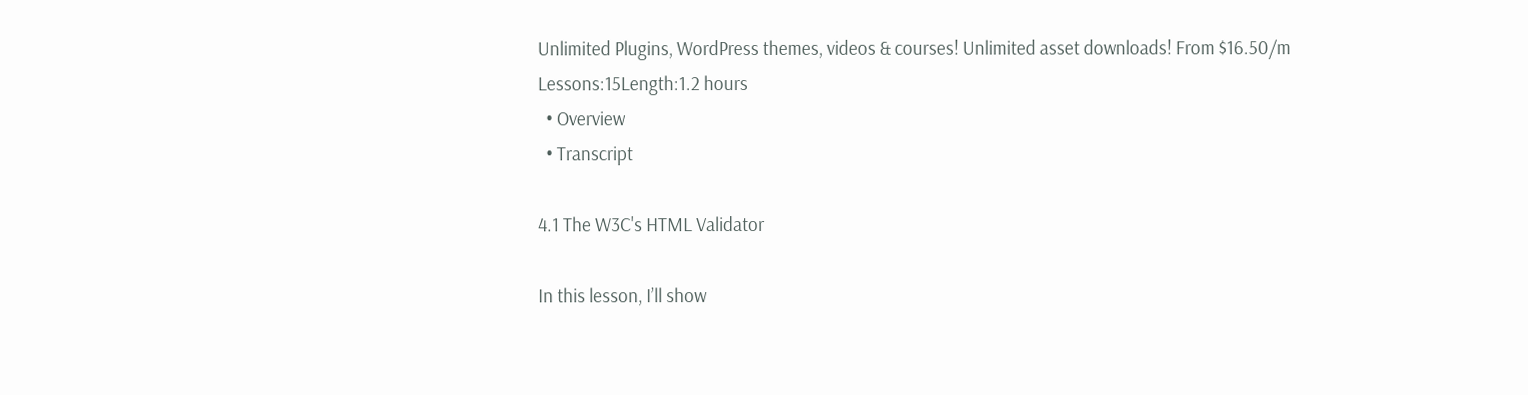Unlimited Plugins, WordPress themes, videos & courses! Unlimited asset downloads! From $16.50/m
Lessons:15Length:1.2 hours
  • Overview
  • Transcript

4.1 The W3C's HTML Validator

In this lesson, I’ll show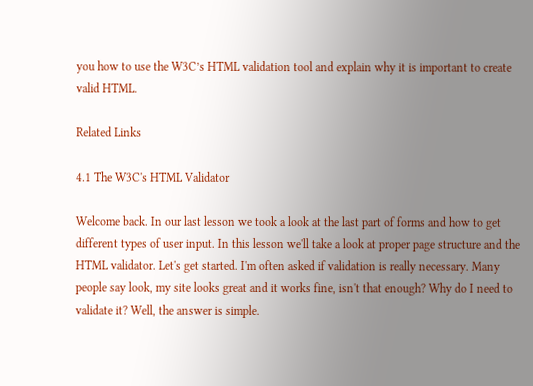you how to use the W3C’s HTML validation tool and explain why it is important to create valid HTML.

Related Links

4.1 The W3C's HTML Validator

Welcome back. In our last lesson we took a look at the last part of forms and how to get different types of user input. In this lesson we'll take a look at proper page structure and the HTML validator. Let's get started. I'm often asked if validation is really necessary. Many people say look, my site looks great and it works fine, isn't that enough? Why do I need to validate it? Well, the answer is simple.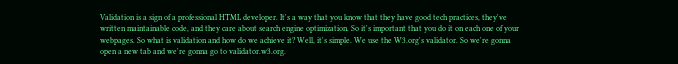Validation is a sign of a professional HTML developer. It's a way that you know that they have good tech practices, they've written maintainable code, and they care about search engine optimization. So it's important that you do it on each one of your webpages. So what is validation and how do we achieve it? Well, it's simple. We use the W3.org's validator. So we're gonna open a new tab and we're gonna go to validator.w3.org.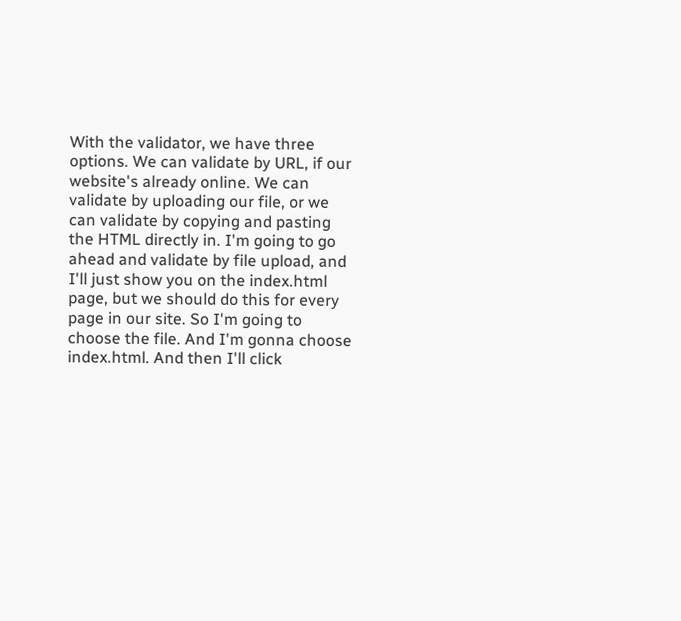With the validator, we have three options. We can validate by URL, if our website's already online. We can validate by uploading our file, or we can validate by copying and pasting the HTML directly in. I'm going to go ahead and validate by file upload, and I'll just show you on the index.html page, but we should do this for every page in our site. So I'm going to choose the file. And I'm gonna choose index.html. And then I'll click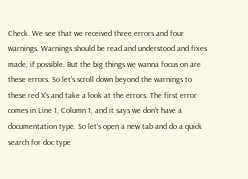Check. We see that we received three errors and four warnings. Warnings should be read and understood and fixes made, if possible. But the big things we wanna focus on are these errors. So let's scroll down beyond the warnings to these red X's and take a look at the errors. The first error comes in Line 1, Column 1, and it says we don't have a documentation type. So let's open a new tab and do a quick search for doc type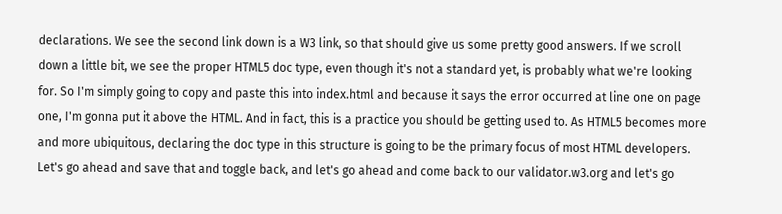declarations. We see the second link down is a W3 link, so that should give us some pretty good answers. If we scroll down a little bit, we see the proper HTML5 doc type, even though it's not a standard yet, is probably what we're looking for. So I'm simply going to copy and paste this into index.html and because it says the error occurred at line one on page one, I'm gonna put it above the HTML. And in fact, this is a practice you should be getting used to. As HTML5 becomes more and more ubiquitous, declaring the doc type in this structure is going to be the primary focus of most HTML developers. Let's go ahead and save that and toggle back, and let's go ahead and come back to our validator.w3.org and let's go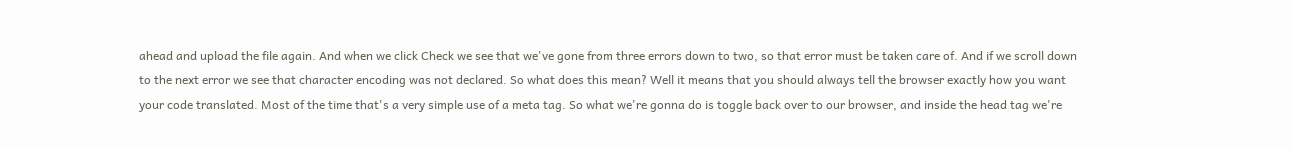ahead and upload the file again. And when we click Check we see that we've gone from three errors down to two, so that error must be taken care of. And if we scroll down to the next error we see that character encoding was not declared. So what does this mean? Well it means that you should always tell the browser exactly how you want your code translated. Most of the time that's a very simple use of a meta tag. So what we're gonna do is toggle back over to our browser, and inside the head tag we're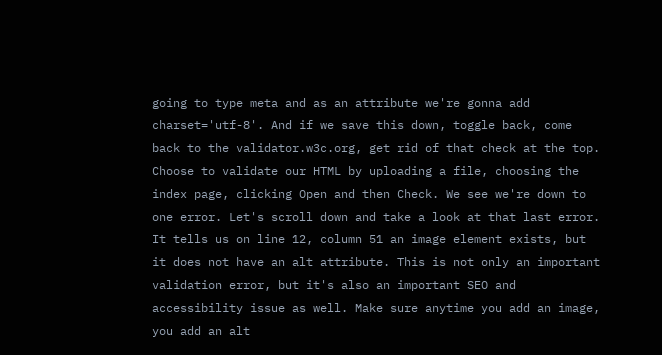going to type meta and as an attribute we're gonna add charset='utf-8'. And if we save this down, toggle back, come back to the validator.w3c.org, get rid of that check at the top. Choose to validate our HTML by uploading a file, choosing the index page, clicking Open and then Check. We see we're down to one error. Let's scroll down and take a look at that last error. It tells us on line 12, column 51 an image element exists, but it does not have an alt attribute. This is not only an important validation error, but it's also an important SEO and accessibility issue as well. Make sure anytime you add an image, you add an alt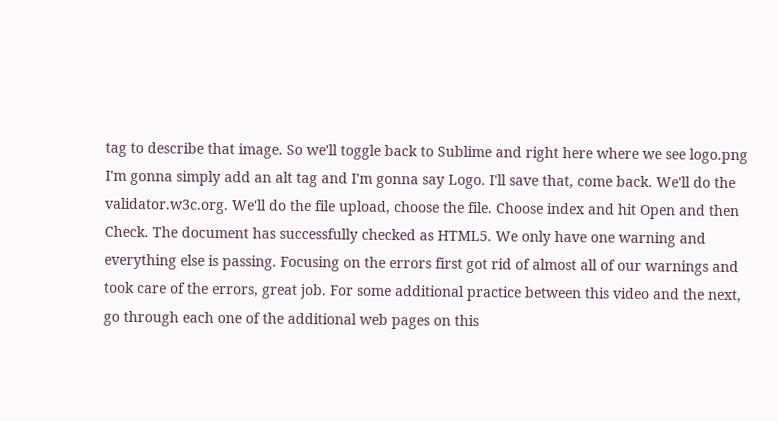tag to describe that image. So we'll toggle back to Sublime and right here where we see logo.png I'm gonna simply add an alt tag and I'm gonna say Logo. I'll save that, come back. We'll do the validator.w3c.org. We'll do the file upload, choose the file. Choose index and hit Open and then Check. The document has successfully checked as HTML5. We only have one warning and everything else is passing. Focusing on the errors first got rid of almost all of our warnings and took care of the errors, great job. For some additional practice between this video and the next, go through each one of the additional web pages on this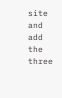site and add the three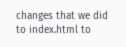changes that we did to index.html to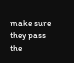make sure they pass the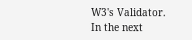W3's Validator. In the next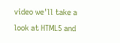video we'll take a look at HTML5 and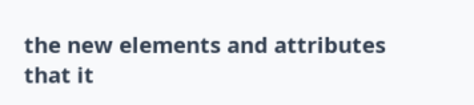the new elements and attributes that it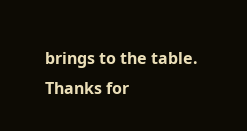brings to the table. Thanks for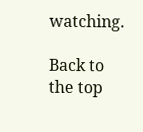watching.

Back to the top